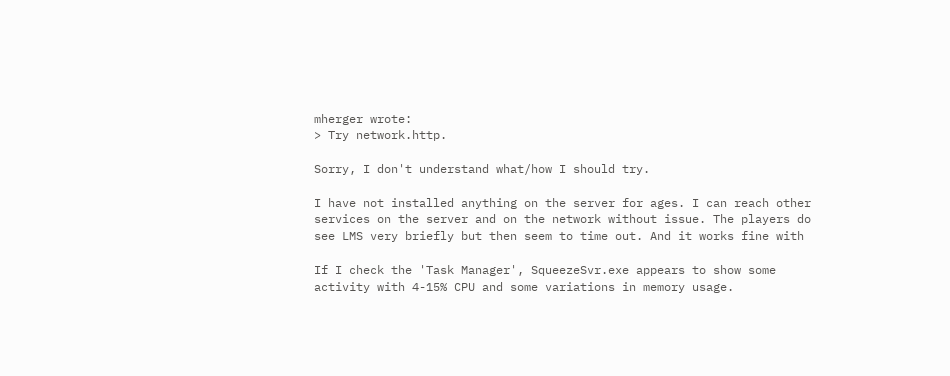mherger wrote:
> Try network.http.

Sorry, I don't understand what/how I should try.

I have not installed anything on the server for ages. I can reach other
services on the server and on the network without issue. The players do
see LMS very briefly but then seem to time out. And it works fine with

If I check the 'Task Manager', SqueezeSvr.exe appears to show some
activity with 4-15% CPU and some variations in memory usage.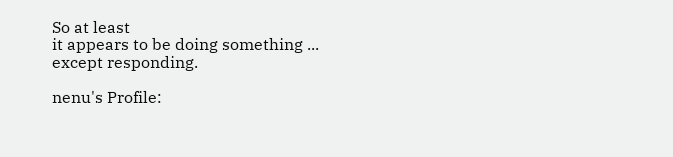So at least
it appears to be doing something ... except responding.

nenu's Profile: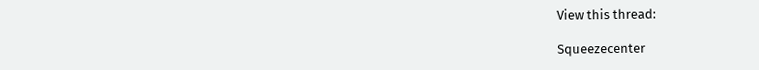View this thread:

Squeezecenter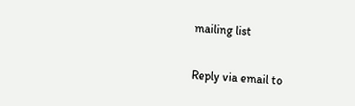mailing list

Reply via email to